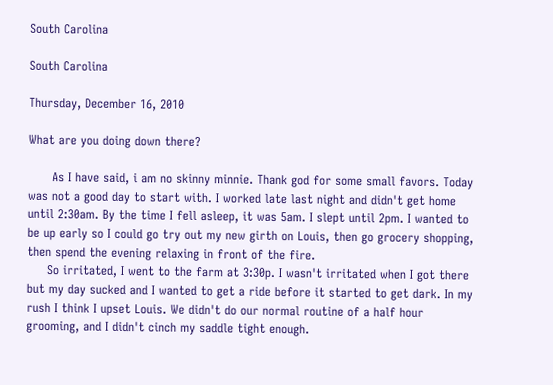South Carolina

South Carolina

Thursday, December 16, 2010

What are you doing down there?

      As I have said, i am no skinny minnie. Thank god for some small favors. Today was not a good day to start with. I worked late last night and didn't get home until 2:30am. By the time I fell asleep, it was 5am. I slept until 2pm. I wanted to be up early so I could go try out my new girth on Louis, then go grocery shopping, then spend the evening relaxing in front of the fire.
     So irritated, I went to the farm at 3:30p. I wasn't irritated when I got there but my day sucked and I wanted to get a ride before it started to get dark. In my rush I think I upset Louis. We didn't do our normal routine of a half hour grooming, and I didn't cinch my saddle tight enough.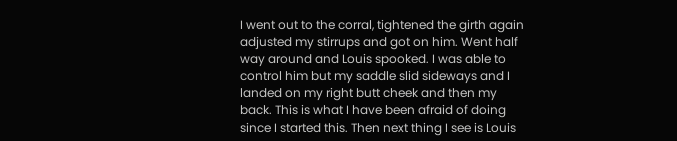I went out to the corral, tightened the girth again adjusted my stirrups and got on him. Went half way around and Louis spooked. I was able to control him but my saddle slid sideways and I landed on my right butt cheek and then my back. This is what I have been afraid of doing since I started this. Then next thing I see is Louis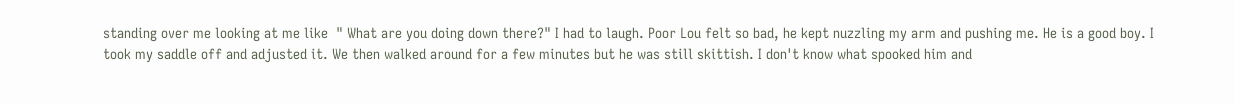standing over me looking at me like  " What are you doing down there?" I had to laugh. Poor Lou felt so bad, he kept nuzzling my arm and pushing me. He is a good boy. I took my saddle off and adjusted it. We then walked around for a few minutes but he was still skittish. I don't know what spooked him and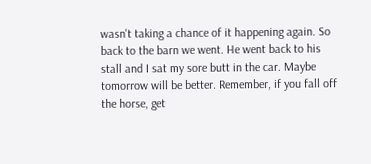wasn't taking a chance of it happening again. So back to the barn we went. He went back to his stall and I sat my sore butt in the car. Maybe tomorrow will be better. Remember, if you fall off the horse, get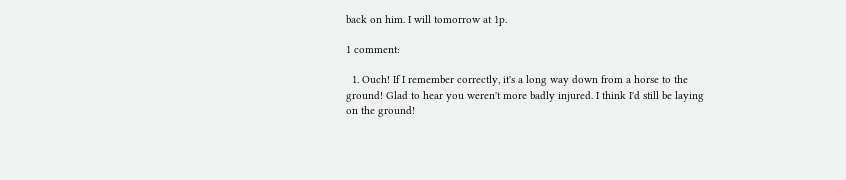back on him. I will tomorrow at 1p.

1 comment:

  1. Ouch! If I remember correctly, it's a long way down from a horse to the ground! Glad to hear you weren't more badly injured. I think I'd still be laying on the ground!